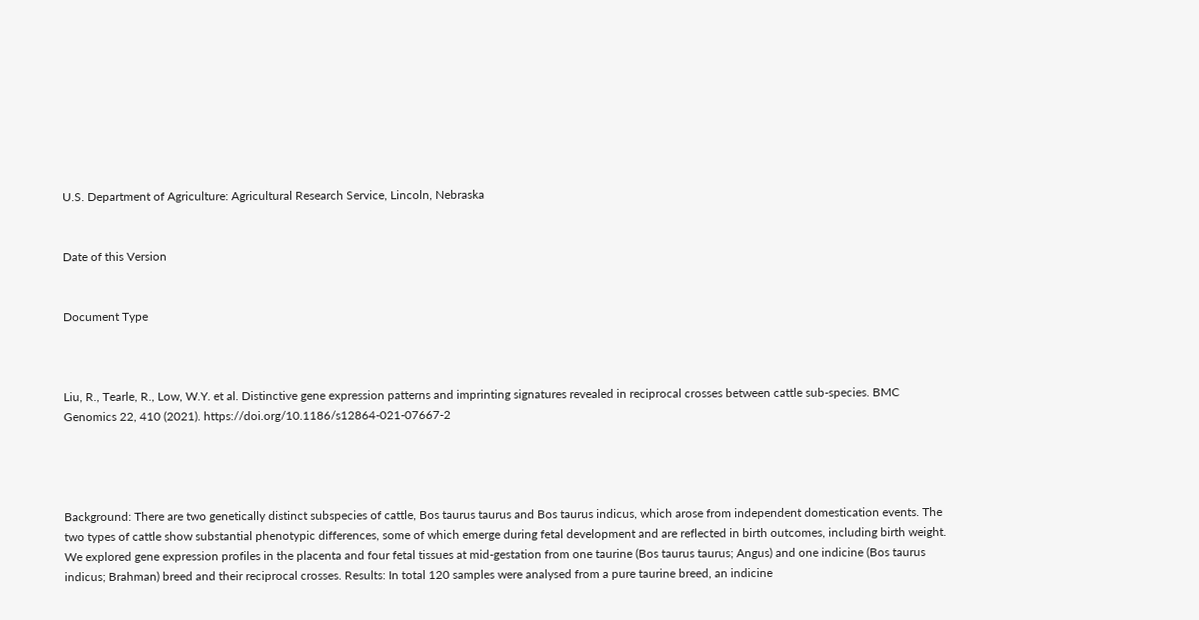U.S. Department of Agriculture: Agricultural Research Service, Lincoln, Nebraska


Date of this Version


Document Type



Liu, R., Tearle, R., Low, W.Y. et al. Distinctive gene expression patterns and imprinting signatures revealed in reciprocal crosses between cattle sub-species. BMC Genomics 22, 410 (2021). https://doi.org/10.1186/s12864-021-07667-2




Background: There are two genetically distinct subspecies of cattle, Bos taurus taurus and Bos taurus indicus, which arose from independent domestication events. The two types of cattle show substantial phenotypic differences, some of which emerge during fetal development and are reflected in birth outcomes, including birth weight. We explored gene expression profiles in the placenta and four fetal tissues at mid-gestation from one taurine (Bos taurus taurus; Angus) and one indicine (Bos taurus indicus; Brahman) breed and their reciprocal crosses. Results: In total 120 samples were analysed from a pure taurine breed, an indicine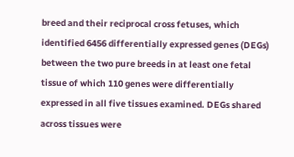breed and their reciprocal cross fetuses, which identified 6456 differentially expressed genes (DEGs) between the two pure breeds in at least one fetal tissue of which 110 genes were differentially expressed in all five tissues examined. DEGs shared across tissues were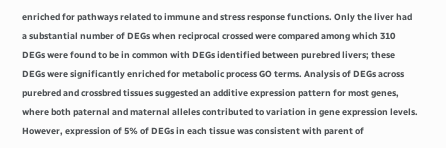enriched for pathways related to immune and stress response functions. Only the liver had a substantial number of DEGs when reciprocal crossed were compared among which 310 DEGs were found to be in common with DEGs identified between purebred livers; these DEGs were significantly enriched for metabolic process GO terms. Analysis of DEGs across purebred and crossbred tissues suggested an additive expression pattern for most genes, where both paternal and maternal alleles contributed to variation in gene expression levels. However, expression of 5% of DEGs in each tissue was consistent with parent of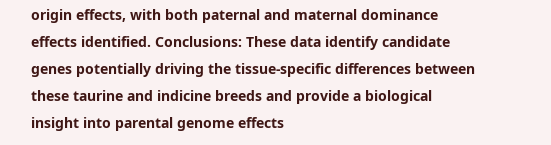origin effects, with both paternal and maternal dominance effects identified. Conclusions: These data identify candidate genes potentially driving the tissue-specific differences between these taurine and indicine breeds and provide a biological insight into parental genome effects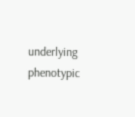underlying phenotypic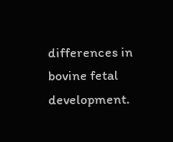differences in bovine fetal development.